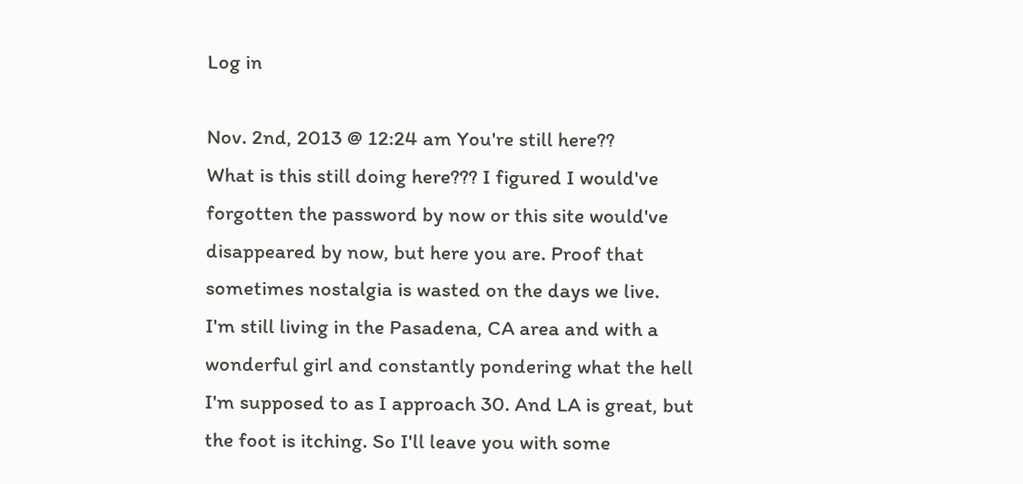Log in

Nov. 2nd, 2013 @ 12:24 am You're still here??
What is this still doing here??? I figured I would've forgotten the password by now or this site would've disappeared by now, but here you are. Proof that sometimes nostalgia is wasted on the days we live.
I'm still living in the Pasadena, CA area and with a wonderful girl and constantly pondering what the hell I'm supposed to as I approach 30. And LA is great, but the foot is itching. So I'll leave you with some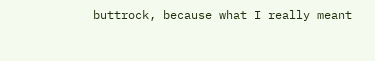buttrock, because what I really meant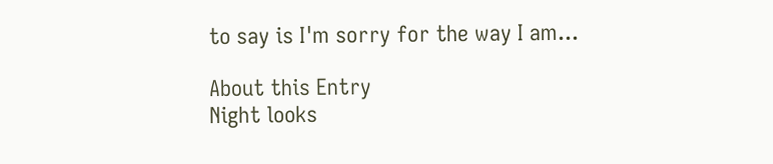to say is I'm sorry for the way I am...

About this Entry
Night looks